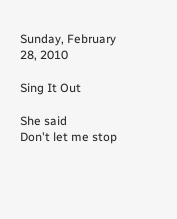Sunday, February 28, 2010

Sing It Out

She said
Don't let me stop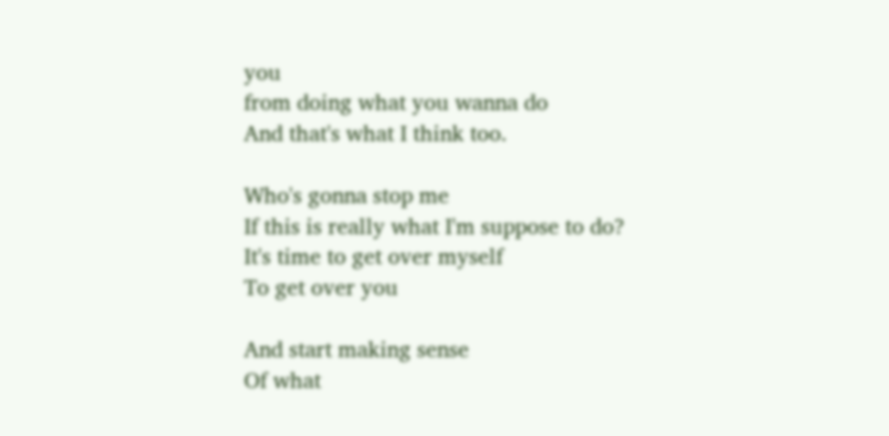you
from doing what you wanna do
And that's what I think too.

Who's gonna stop me
If this is really what I'm suppose to do?
It's time to get over myself
To get over you

And start making sense
Of what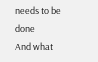needs to be done
And what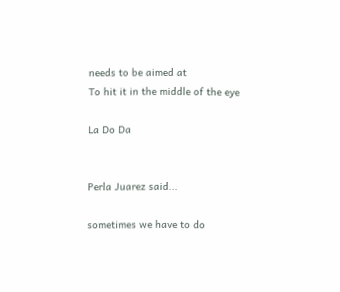needs to be aimed at
To hit it in the middle of the eye

La Do Da


Perla Juarez said...

sometimes we have to do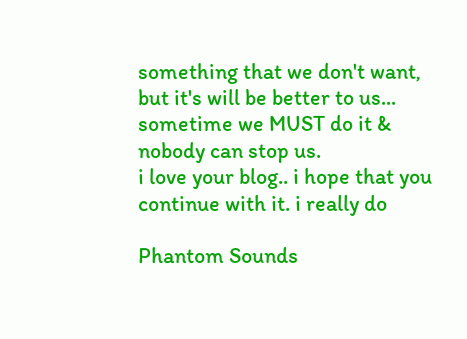something that we don't want, but it's will be better to us... sometime we MUST do it & nobody can stop us.
i love your blog.. i hope that you continue with it. i really do

Phantom Sounds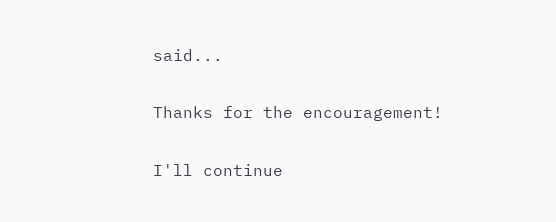said...

Thanks for the encouragement!

I'll continue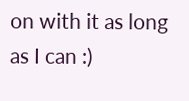on with it as long as I can :)